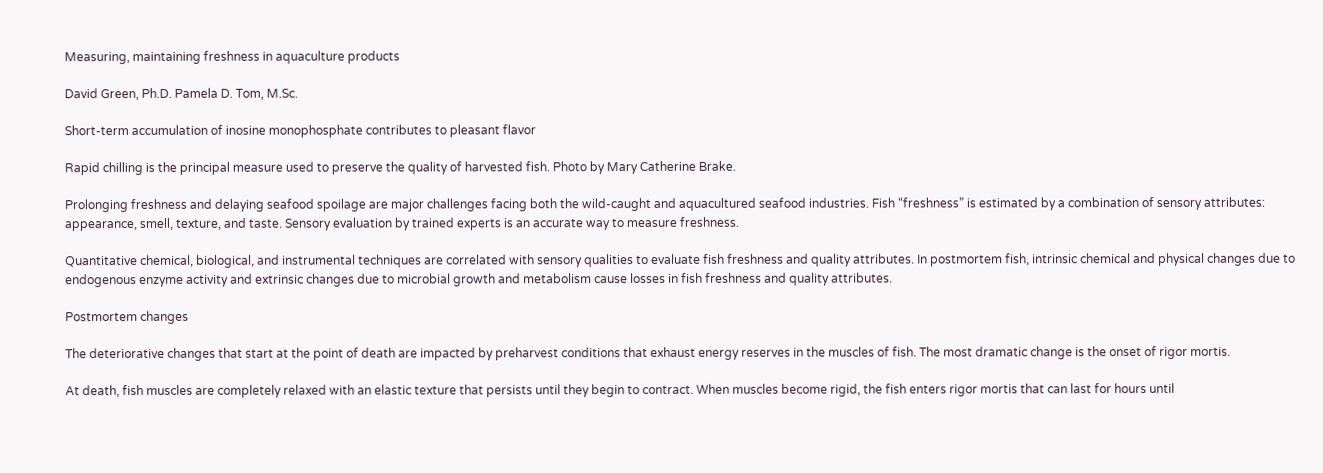Measuring, maintaining freshness in aquaculture products

David Green, Ph.D. Pamela D. Tom, M.Sc.

Short-term accumulation of inosine monophosphate contributes to pleasant flavor

Rapid chilling is the principal measure used to preserve the quality of harvested fish. Photo by Mary Catherine Brake.

Prolonging freshness and delaying seafood spoilage are major challenges facing both the wild-caught and aquacultured seafood industries. Fish “freshness” is estimated by a combination of sensory attributes: appearance, smell, texture, and taste. Sensory evaluation by trained experts is an accurate way to measure freshness.

Quantitative chemical, biological, and instrumental techniques are correlated with sensory qualities to evaluate fish freshness and quality attributes. In postmortem fish, intrinsic chemical and physical changes due to endogenous enzyme activity and extrinsic changes due to microbial growth and metabolism cause losses in fish freshness and quality attributes.

Postmortem changes

The deteriorative changes that start at the point of death are impacted by preharvest conditions that exhaust energy reserves in the muscles of fish. The most dramatic change is the onset of rigor mortis.

At death, fish muscles are completely relaxed with an elastic texture that persists until they begin to contract. When muscles become rigid, the fish enters rigor mortis that can last for hours until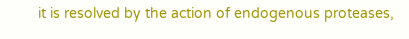it is resolved by the action of endogenous proteases,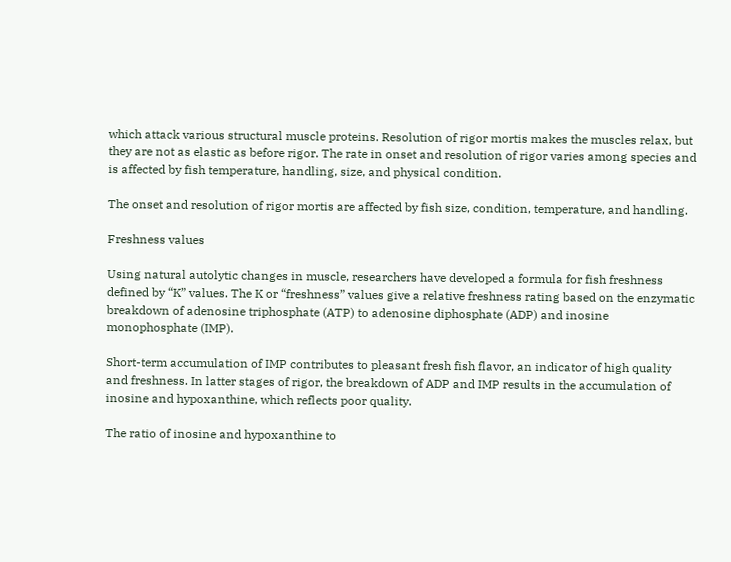which attack various structural muscle proteins. Resolution of rigor mortis makes the muscles relax, but they are not as elastic as before rigor. The rate in onset and resolution of rigor varies among species and is affected by fish temperature, handling, size, and physical condition.

The onset and resolution of rigor mortis are affected by fish size, condition, temperature, and handling.

Freshness values

Using natural autolytic changes in muscle, researchers have developed a formula for fish freshness defined by “K” values. The K or “freshness” values give a relative freshness rating based on the enzymatic breakdown of adenosine triphosphate (ATP) to adenosine diphosphate (ADP) and inosine monophosphate (IMP).

Short-term accumulation of IMP contributes to pleasant fresh fish flavor, an indicator of high quality and freshness. In latter stages of rigor, the breakdown of ADP and IMP results in the accumulation of inosine and hypoxanthine, which reflects poor quality.

The ratio of inosine and hypoxanthine to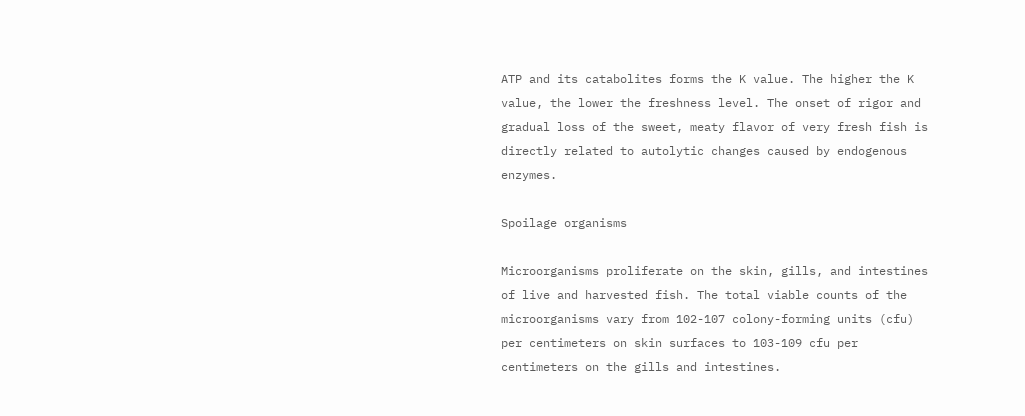ATP and its catabolites forms the K value. The higher the K value, the lower the freshness level. The onset of rigor and gradual loss of the sweet, meaty flavor of very fresh fish is directly related to autolytic changes caused by endogenous enzymes.

Spoilage organisms

Microorganisms proliferate on the skin, gills, and intestines of live and harvested fish. The total viable counts of the microorganisms vary from 102-107 colony-forming units (cfu) per centimeters on skin surfaces to 103-109 cfu per centimeters on the gills and intestines.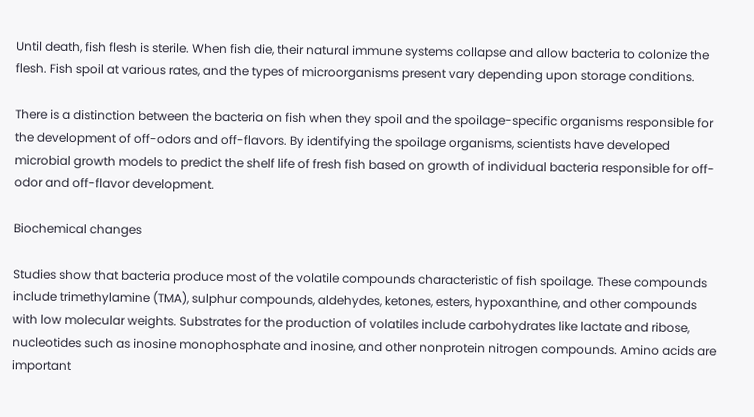Until death, fish flesh is sterile. When fish die, their natural immune systems collapse and allow bacteria to colonize the flesh. Fish spoil at various rates, and the types of microorganisms present vary depending upon storage conditions.

There is a distinction between the bacteria on fish when they spoil and the spoilage-specific organisms responsible for the development of off-odors and off-flavors. By identifying the spoilage organisms, scientists have developed microbial growth models to predict the shelf life of fresh fish based on growth of individual bacteria responsible for off-odor and off-flavor development.

Biochemical changes

Studies show that bacteria produce most of the volatile compounds characteristic of fish spoilage. These compounds include trimethylamine (TMA), sulphur compounds, aldehydes, ketones, esters, hypoxanthine, and other compounds with low molecular weights. Substrates for the production of volatiles include carbohydrates like lactate and ribose, nucleotides such as inosine monophosphate and inosine, and other nonprotein nitrogen compounds. Amino acids are important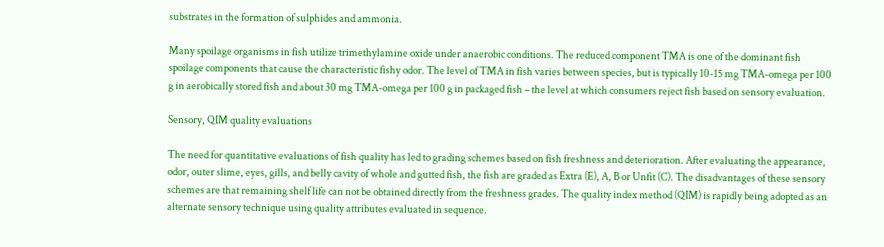substrates in the formation of sulphides and ammonia.

Many spoilage organisms in fish utilize trimethylamine oxide under anaerobic conditions. The reduced component TMA is one of the dominant fish spoilage components that cause the characteristic fishy odor. The level of TMA in fish varies between species, but is typically 10-15 mg TMA-omega per 100 g in aerobically stored fish and about 30 mg TMA-omega per 100 g in packaged fish – the level at which consumers reject fish based on sensory evaluation.

Sensory, QIM quality evaluations

The need for quantitative evaluations of fish quality has led to grading schemes based on fish freshness and deterioration. After evaluating the appearance, odor, outer slime, eyes, gills, and belly cavity of whole and gutted fish, the fish are graded as Extra (E), A, B or Unfit (C). The disadvantages of these sensory schemes are that remaining shelf life can not be obtained directly from the freshness grades. The quality index method (QIM) is rapidly being adopted as an alternate sensory technique using quality attributes evaluated in sequence.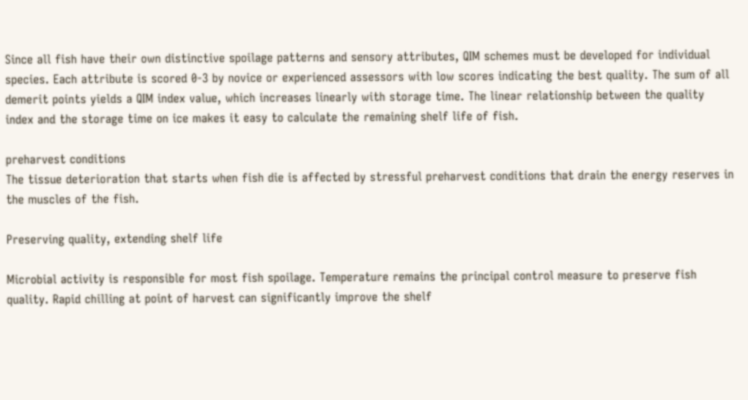Since all fish have their own distinctive spoilage patterns and sensory attributes, QIM schemes must be developed for individual species. Each attribute is scored 0-3 by novice or experienced assessors with low scores indicating the best quality. The sum of all demerit points yields a QIM index value, which increases linearly with storage time. The linear relationship between the quality index and the storage time on ice makes it easy to calculate the remaining shelf life of fish.

preharvest conditions
The tissue deterioration that starts when fish die is affected by stressful preharvest conditions that drain the energy reserves in the muscles of the fish.

Preserving quality, extending shelf life

Microbial activity is responsible for most fish spoilage. Temperature remains the principal control measure to preserve fish quality. Rapid chilling at point of harvest can significantly improve the shelf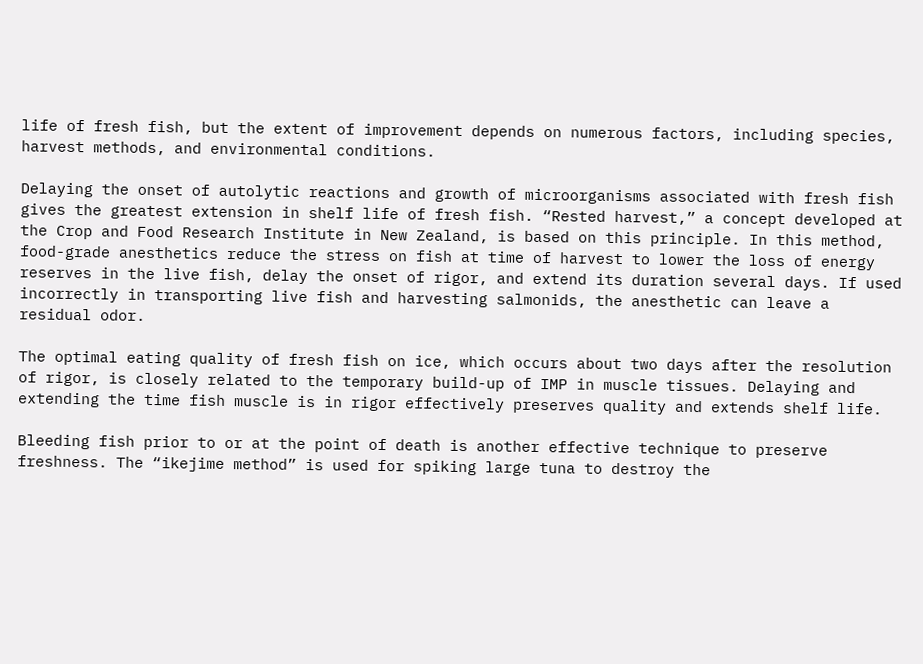life of fresh fish, but the extent of improvement depends on numerous factors, including species, harvest methods, and environmental conditions.

Delaying the onset of autolytic reactions and growth of microorganisms associated with fresh fish gives the greatest extension in shelf life of fresh fish. “Rested harvest,” a concept developed at the Crop and Food Research Institute in New Zealand, is based on this principle. In this method, food-grade anesthetics reduce the stress on fish at time of harvest to lower the loss of energy reserves in the live fish, delay the onset of rigor, and extend its duration several days. If used incorrectly in transporting live fish and harvesting salmonids, the anesthetic can leave a residual odor.

The optimal eating quality of fresh fish on ice, which occurs about two days after the resolution of rigor, is closely related to the temporary build-up of IMP in muscle tissues. Delaying and extending the time fish muscle is in rigor effectively preserves quality and extends shelf life.

Bleeding fish prior to or at the point of death is another effective technique to preserve freshness. The “ikejime method” is used for spiking large tuna to destroy the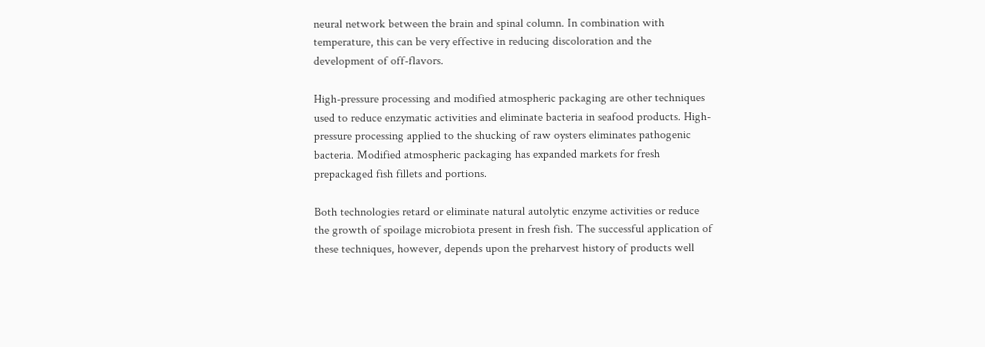neural network between the brain and spinal column. In combination with temperature, this can be very effective in reducing discoloration and the development of off-flavors.

High-pressure processing and modified atmospheric packaging are other techniques used to reduce enzymatic activities and eliminate bacteria in seafood products. High-pressure processing applied to the shucking of raw oysters eliminates pathogenic bacteria. Modified atmospheric packaging has expanded markets for fresh prepackaged fish fillets and portions.

Both technologies retard or eliminate natural autolytic enzyme activities or reduce the growth of spoilage microbiota present in fresh fish. The successful application of these techniques, however, depends upon the preharvest history of products well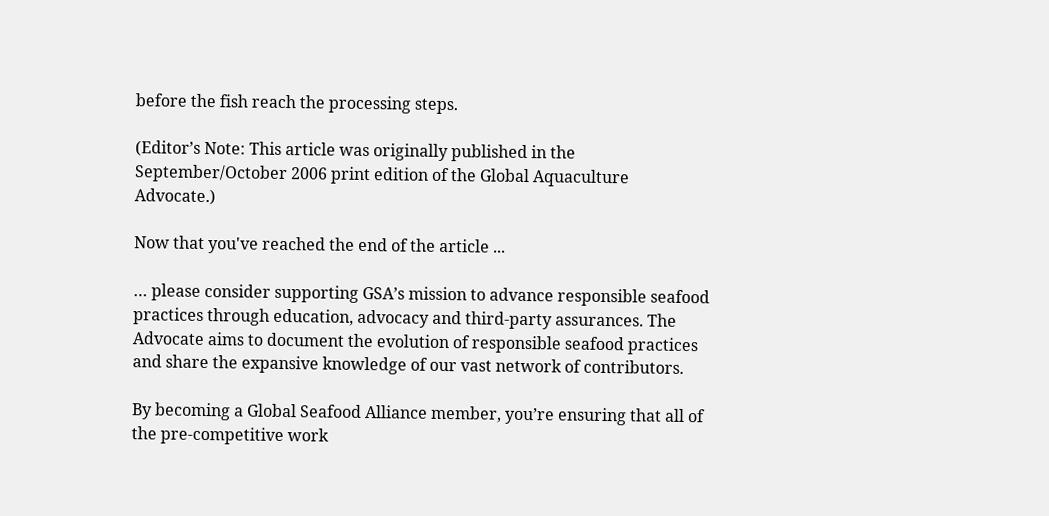before the fish reach the processing steps.

(Editor’s Note: This article was originally published in the September/October 2006 print edition of the Global Aquaculture Advocate.)

Now that you've reached the end of the article ...

… please consider supporting GSA’s mission to advance responsible seafood practices through education, advocacy and third-party assurances. The Advocate aims to document the evolution of responsible seafood practices and share the expansive knowledge of our vast network of contributors.

By becoming a Global Seafood Alliance member, you’re ensuring that all of the pre-competitive work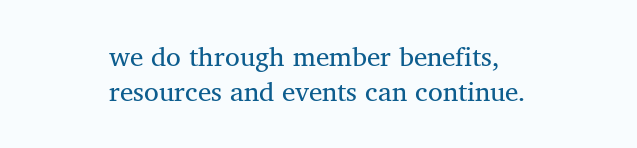we do through member benefits, resources and events can continue.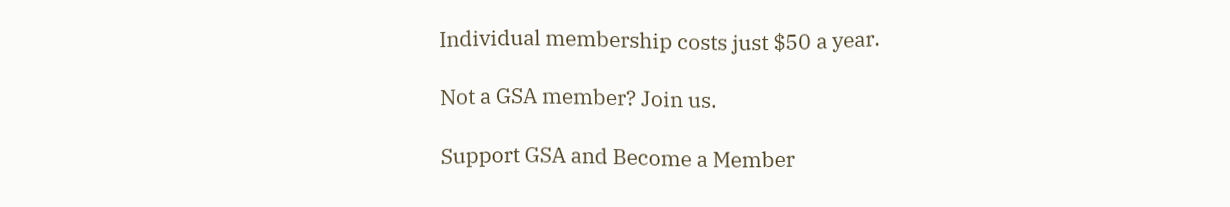Individual membership costs just $50 a year.

Not a GSA member? Join us.

Support GSA and Become a Member